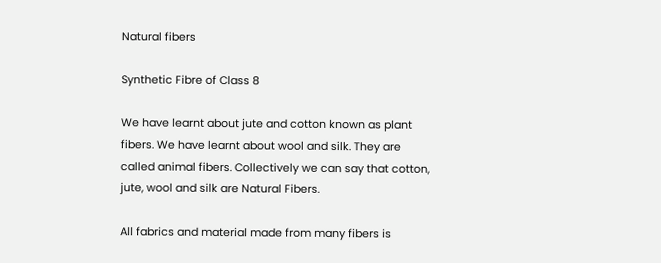Natural fibers

Synthetic Fibre of Class 8

We have learnt about jute and cotton known as plant fibers. We have learnt about wool and silk. They are called animal fibers. Collectively we can say that cotton, jute, wool and silk are Natural Fibers.

All fabrics and material made from many fibers is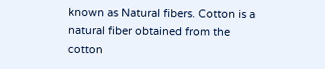known as Natural fibers. Cotton is a natural fiber obtained from the cotton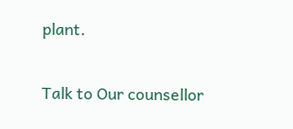plant.

Talk to Our counsellor